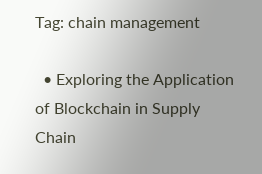Tag: chain management

  • Exploring the Application of Blockchain in Supply Chain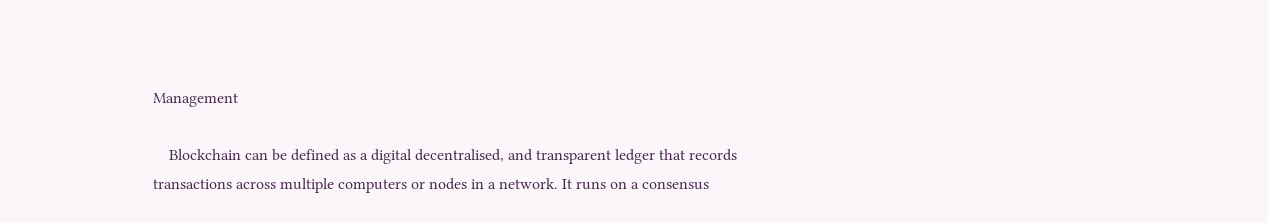Management

    Blockchain can be defined as a digital decentralised, and transparent ledger that records transactions across multiple computers or nodes in a network. It runs on a consensus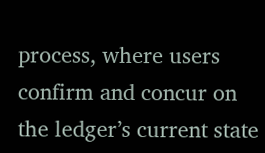process, where users confirm and concur on the ledger’s current state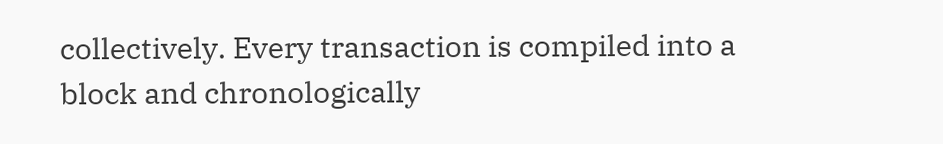collectively. Every transaction is compiled into a block and chronologically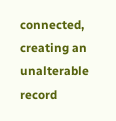connected, creating an unalterable record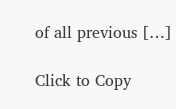of all previous […]

Click to Copy